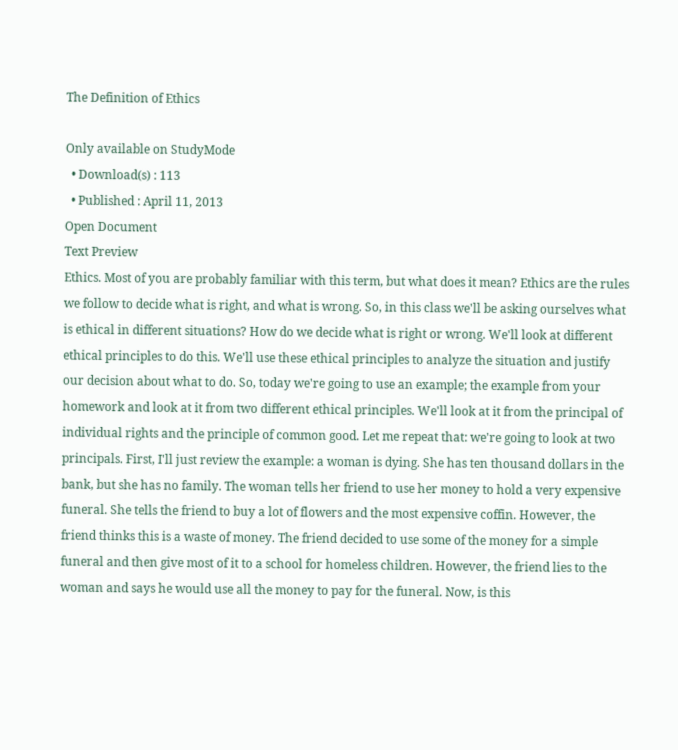The Definition of Ethics

Only available on StudyMode
  • Download(s) : 113
  • Published : April 11, 2013
Open Document
Text Preview
Ethics. Most of you are probably familiar with this term, but what does it mean? Ethics are the rules we follow to decide what is right, and what is wrong. So, in this class we'll be asking ourselves what is ethical in different situations? How do we decide what is right or wrong. We'll look at different ethical principles to do this. We'll use these ethical principles to analyze the situation and justify our decision about what to do. So, today we're going to use an example; the example from your homework and look at it from two different ethical principles. We'll look at it from the principal of individual rights and the principle of common good. Let me repeat that: we're going to look at two principals. First, I'll just review the example: a woman is dying. She has ten thousand dollars in the bank, but she has no family. The woman tells her friend to use her money to hold a very expensive funeral. She tells the friend to buy a lot of flowers and the most expensive coffin. However, the friend thinks this is a waste of money. The friend decided to use some of the money for a simple funeral and then give most of it to a school for homeless children. However, the friend lies to the woman and says he would use all the money to pay for the funeral. Now, is this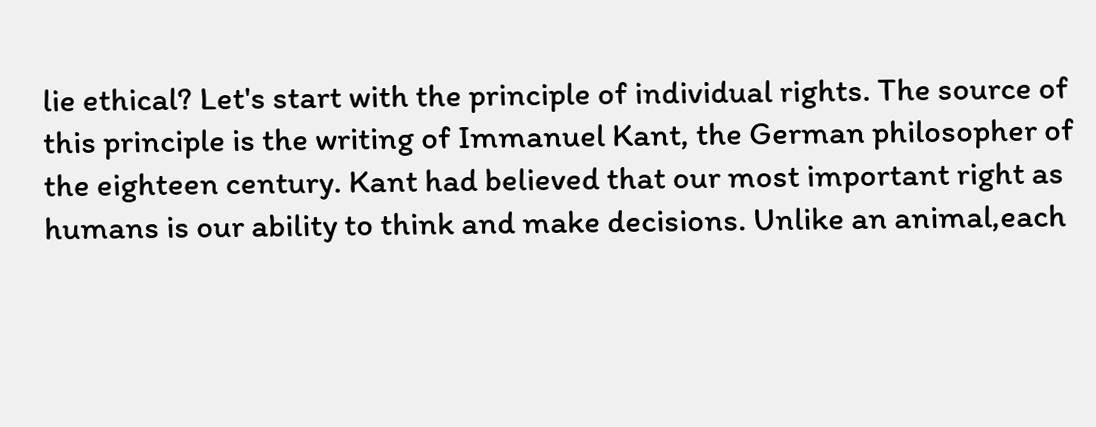lie ethical? Let's start with the principle of individual rights. The source of this principle is the writing of Immanuel Kant, the German philosopher of the eighteen century. Kant had believed that our most important right as humans is our ability to think and make decisions. Unlike an animal,each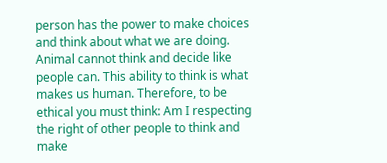person has the power to make choices and think about what we are doing. Animal cannot think and decide like people can. This ability to think is what makes us human. Therefore, to be ethical you must think: Am I respecting the right of other people to think and make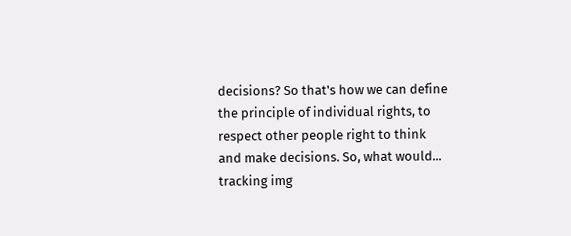decisions? So that's how we can define the principle of individual rights, to respect other people right to think and make decisions. So, what would...
tracking img